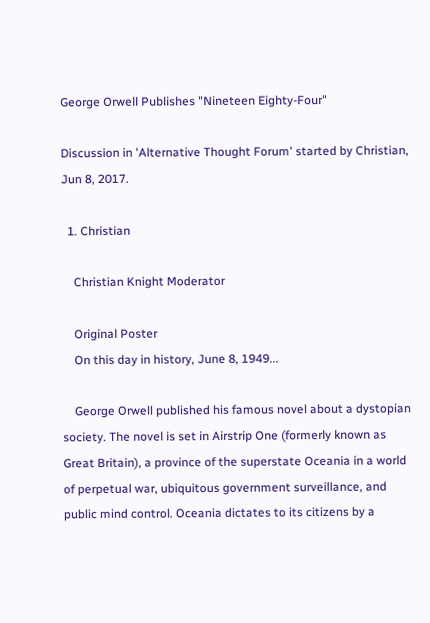George Orwell Publishes "Nineteen Eighty-Four"

Discussion in 'Alternative Thought Forum' started by Christian, Jun 8, 2017.

  1. Christian

    Christian Knight Moderator

    Original Poster
    On this day in history, June 8, 1949...

    George Orwell published his famous novel about a dystopian society. The novel is set in Airstrip One (formerly known as Great Britain), a province of the superstate Oceania in a world of perpetual war, ubiquitous government surveillance, and public mind control. Oceania dictates to its citizens by a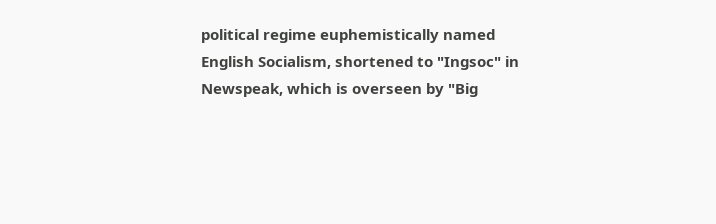political regime euphemistically named English Socialism, shortened to "Ingsoc" in Newspeak, which is overseen by "Big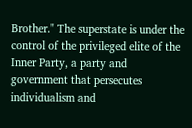Brother." The superstate is under the control of the privileged elite of the Inner Party, a party and government that persecutes individualism and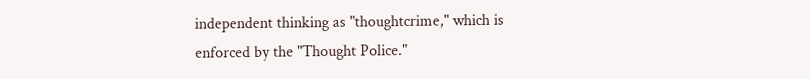independent thinking as "thoughtcrime," which is enforced by the "Thought Police."